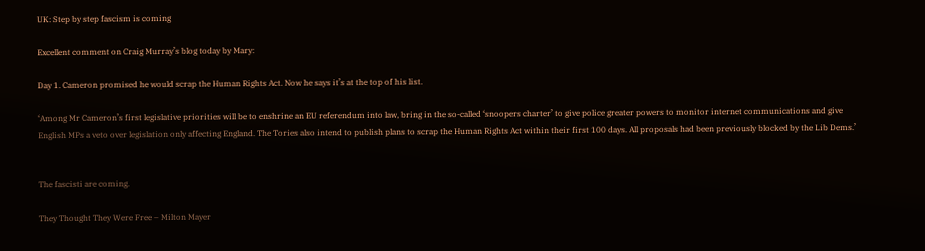UK: Step by step fascism is coming

Excellent comment on Craig Murray’s blog today by Mary:

Day 1. Cameron promised he would scrap the Human Rights Act. Now he says it’s at the top of his list.

‘Among Mr Cameron’s first legislative priorities will be to enshrine an EU referendum into law, bring in the so-called ‘snoopers charter’ to give police greater powers to monitor internet communications and give English MPs a veto over legislation only affecting England. The Tories also intend to publish plans to scrap the Human Rights Act within their first 100 days. All proposals had been previously blocked by the Lib Dems.’


The fascisti are coming.

They Thought They Were Free – Milton Mayer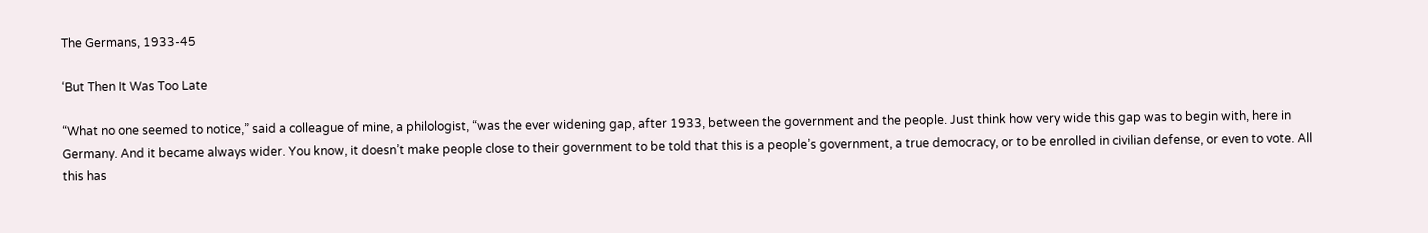The Germans, 1933-45

‘But Then It Was Too Late

“What no one seemed to notice,” said a colleague of mine, a philologist, “was the ever widening gap, after 1933, between the government and the people. Just think how very wide this gap was to begin with, here in Germany. And it became always wider. You know, it doesn’t make people close to their government to be told that this is a people’s government, a true democracy, or to be enrolled in civilian defense, or even to vote. All this has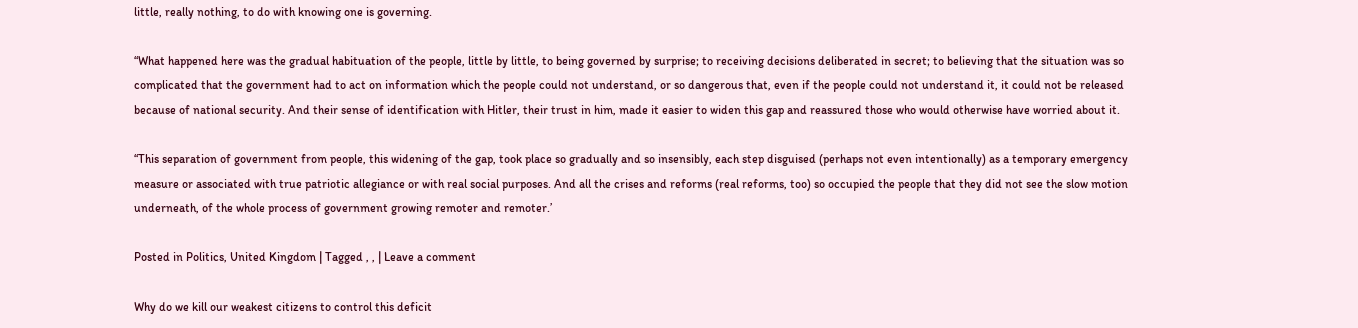little, really nothing, to do with knowing one is governing.

“What happened here was the gradual habituation of the people, little by little, to being governed by surprise; to receiving decisions deliberated in secret; to believing that the situation was so complicated that the government had to act on information which the people could not understand, or so dangerous that, even if the people could not understand it, it could not be released because of national security. And their sense of identification with Hitler, their trust in him, made it easier to widen this gap and reassured those who would otherwise have worried about it.

“This separation of government from people, this widening of the gap, took place so gradually and so insensibly, each step disguised (perhaps not even intentionally) as a temporary emergency measure or associated with true patriotic allegiance or with real social purposes. And all the crises and reforms (real reforms, too) so occupied the people that they did not see the slow motion underneath, of the whole process of government growing remoter and remoter.’

Posted in Politics, United Kingdom | Tagged , , | Leave a comment

Why do we kill our weakest citizens to control this deficit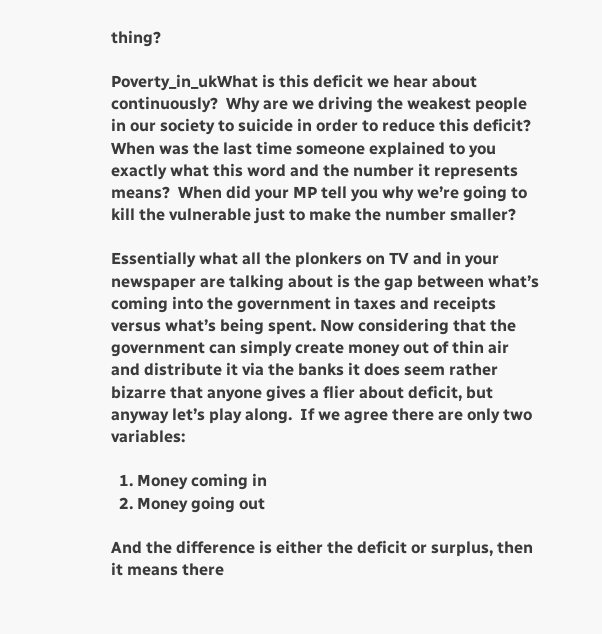thing?

Poverty_in_ukWhat is this deficit we hear about continuously?  Why are we driving the weakest people in our society to suicide in order to reduce this deficit?  When was the last time someone explained to you exactly what this word and the number it represents means?  When did your MP tell you why we’re going to kill the vulnerable just to make the number smaller?

Essentially what all the plonkers on TV and in your newspaper are talking about is the gap between what’s coming into the government in taxes and receipts versus what’s being spent. Now considering that the government can simply create money out of thin air and distribute it via the banks it does seem rather bizarre that anyone gives a flier about deficit, but anyway let’s play along.  If we agree there are only two variables:

  1. Money coming in
  2. Money going out

And the difference is either the deficit or surplus, then it means there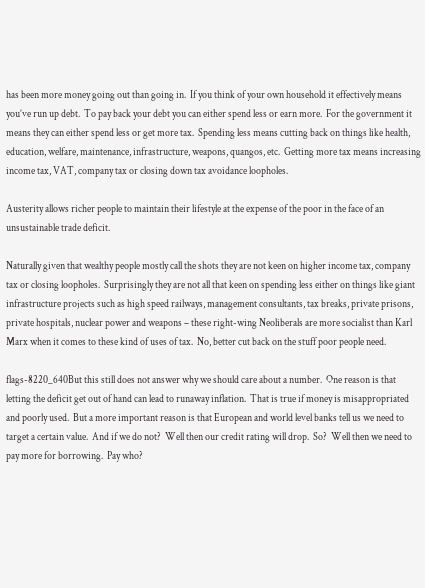has been more money going out than going in.  If you think of your own household it effectively means you’ve run up debt.  To pay back your debt you can either spend less or earn more.  For the government it means they can either spend less or get more tax.  Spending less means cutting back on things like health, education, welfare, maintenance, infrastructure, weapons, quangos, etc.  Getting more tax means increasing income tax, VAT, company tax or closing down tax avoidance loopholes.

Austerity allows richer people to maintain their lifestyle at the expense of the poor in the face of an unsustainable trade deficit.

Naturally given that wealthy people mostly call the shots they are not keen on higher income tax, company tax or closing loopholes.  Surprisingly they are not all that keen on spending less either on things like giant infrastructure projects such as high speed railways, management consultants, tax breaks, private prisons, private hospitals, nuclear power and weapons – these right-wing Neoliberals are more socialist than Karl Marx when it comes to these kind of uses of tax.  No, better cut back on the stuff poor people need.

flags-8220_640But this still does not answer why we should care about a number.  One reason is that letting the deficit get out of hand can lead to runaway inflation.  That is true if money is misappropriated and poorly used.  But a more important reason is that European and world level banks tell us we need to target a certain value.  And if we do not?  Well then our credit rating will drop.  So?  Well then we need to pay more for borrowing.  Pay who?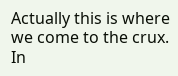Actually this is where we come to the crux.  In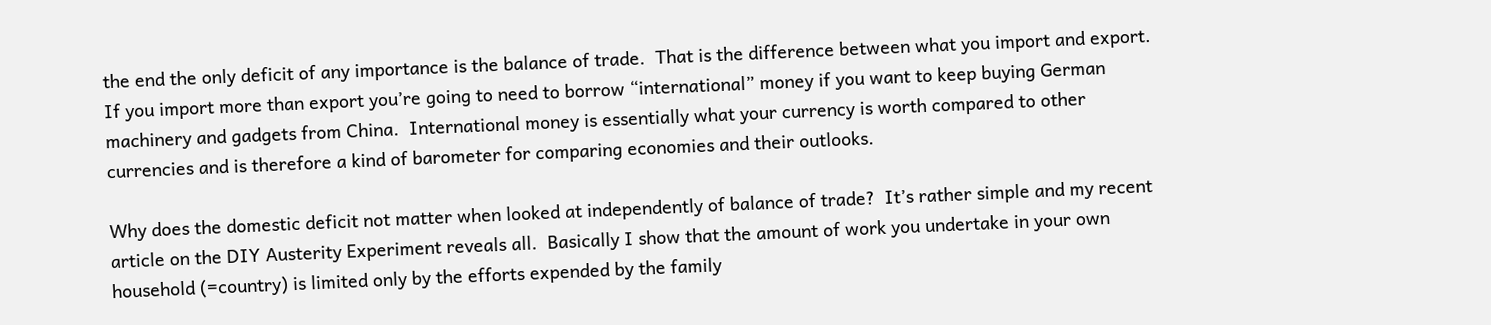the end the only deficit of any importance is the balance of trade.  That is the difference between what you import and export.  If you import more than export you’re going to need to borrow “international” money if you want to keep buying German machinery and gadgets from China.  International money is essentially what your currency is worth compared to other currencies and is therefore a kind of barometer for comparing economies and their outlooks.

Why does the domestic deficit not matter when looked at independently of balance of trade?  It’s rather simple and my recent article on the DIY Austerity Experiment reveals all.  Basically I show that the amount of work you undertake in your own household (=country) is limited only by the efforts expended by the family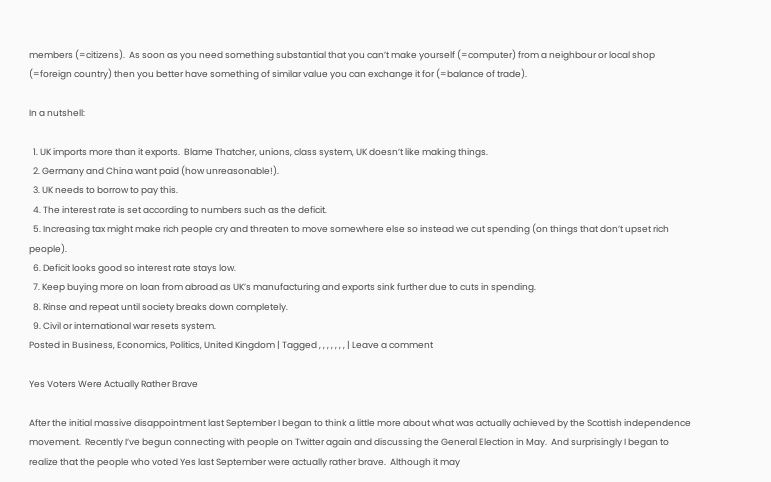members (=citizens).  As soon as you need something substantial that you can’t make yourself (=computer) from a neighbour or local shop (=foreign country) then you better have something of similar value you can exchange it for (=balance of trade).

In a nutshell:

  1. UK imports more than it exports.  Blame Thatcher, unions, class system, UK doesn’t like making things.
  2. Germany and China want paid (how unreasonable!).
  3. UK needs to borrow to pay this.
  4. The interest rate is set according to numbers such as the deficit.
  5. Increasing tax might make rich people cry and threaten to move somewhere else so instead we cut spending (on things that don’t upset rich people).
  6. Deficit looks good so interest rate stays low.
  7. Keep buying more on loan from abroad as UK’s manufacturing and exports sink further due to cuts in spending.
  8. Rinse and repeat until society breaks down completely.
  9. Civil or international war resets system.
Posted in Business, Economics, Politics, United Kingdom | Tagged , , , , , , , | Leave a comment

Yes Voters Were Actually Rather Brave

After the initial massive disappointment last September I began to think a little more about what was actually achieved by the Scottish independence movement.  Recently I’ve begun connecting with people on Twitter again and discussing the General Election in May.  And surprisingly I began to realize that the people who voted Yes last September were actually rather brave.  Although it may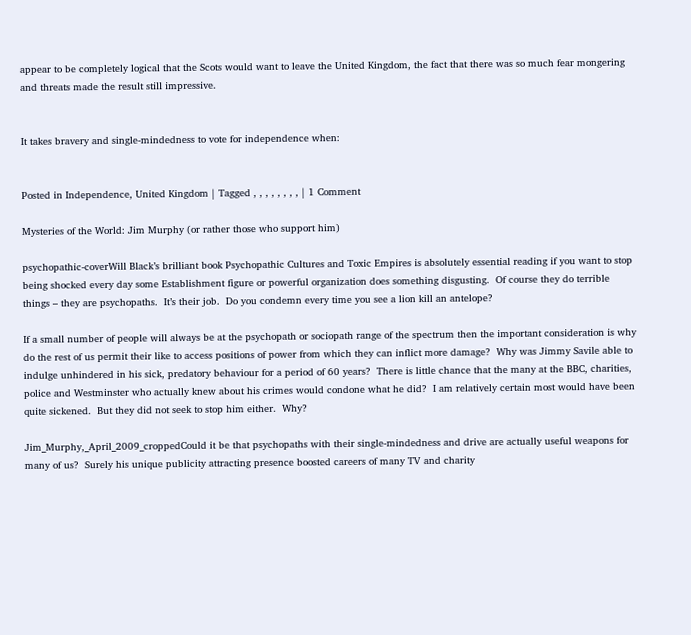appear to be completely logical that the Scots would want to leave the United Kingdom, the fact that there was so much fear mongering and threats made the result still impressive.


It takes bravery and single-mindedness to vote for independence when:


Posted in Independence, United Kingdom | Tagged , , , , , , , , | 1 Comment

Mysteries of the World: Jim Murphy (or rather those who support him)

psychopathic-coverWill Black’s brilliant book Psychopathic Cultures and Toxic Empires is absolutely essential reading if you want to stop being shocked every day some Establishment figure or powerful organization does something disgusting.  Of course they do terrible things – they are psychopaths.  It’s their job.  Do you condemn every time you see a lion kill an antelope?

If a small number of people will always be at the psychopath or sociopath range of the spectrum then the important consideration is why do the rest of us permit their like to access positions of power from which they can inflict more damage?  Why was Jimmy Savile able to indulge unhindered in his sick, predatory behaviour for a period of 60 years?  There is little chance that the many at the BBC, charities, police and Westminster who actually knew about his crimes would condone what he did?  I am relatively certain most would have been quite sickened.  But they did not seek to stop him either.  Why?

Jim_Murphy,_April_2009_croppedCould it be that psychopaths with their single-mindedness and drive are actually useful weapons for many of us?  Surely his unique publicity attracting presence boosted careers of many TV and charity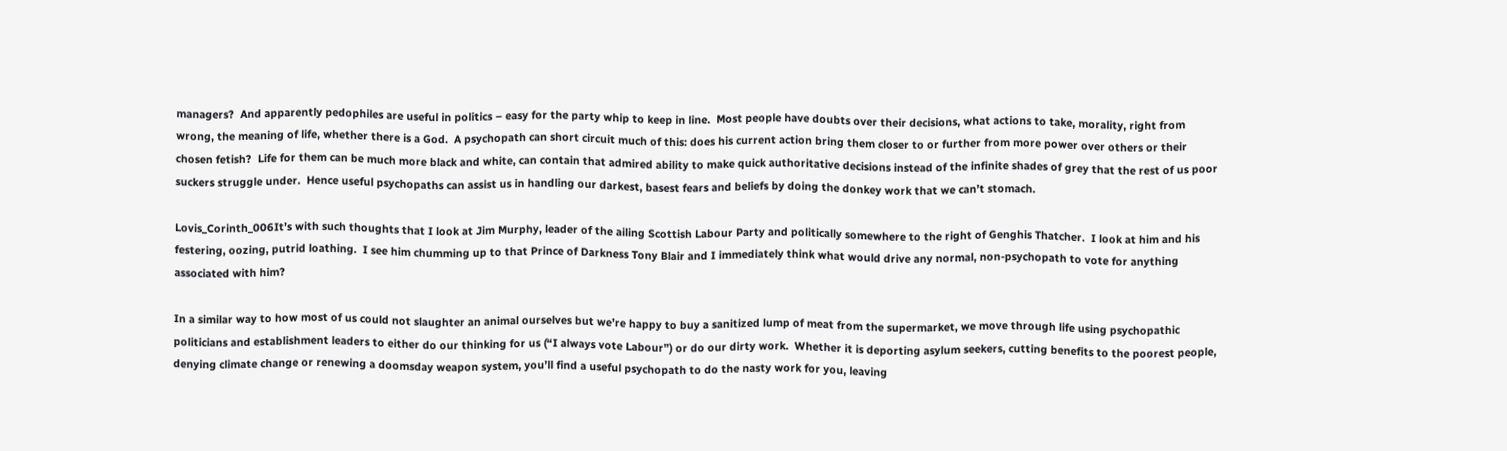managers?  And apparently pedophiles are useful in politics – easy for the party whip to keep in line.  Most people have doubts over their decisions, what actions to take, morality, right from wrong, the meaning of life, whether there is a God.  A psychopath can short circuit much of this: does his current action bring them closer to or further from more power over others or their chosen fetish?  Life for them can be much more black and white, can contain that admired ability to make quick authoritative decisions instead of the infinite shades of grey that the rest of us poor suckers struggle under.  Hence useful psychopaths can assist us in handling our darkest, basest fears and beliefs by doing the donkey work that we can’t stomach.

Lovis_Corinth_006It’s with such thoughts that I look at Jim Murphy, leader of the ailing Scottish Labour Party and politically somewhere to the right of Genghis Thatcher.  I look at him and his festering, oozing, putrid loathing.  I see him chumming up to that Prince of Darkness Tony Blair and I immediately think what would drive any normal, non-psychopath to vote for anything associated with him?

In a similar way to how most of us could not slaughter an animal ourselves but we’re happy to buy a sanitized lump of meat from the supermarket, we move through life using psychopathic politicians and establishment leaders to either do our thinking for us (“I always vote Labour”) or do our dirty work.  Whether it is deporting asylum seekers, cutting benefits to the poorest people, denying climate change or renewing a doomsday weapon system, you’ll find a useful psychopath to do the nasty work for you, leaving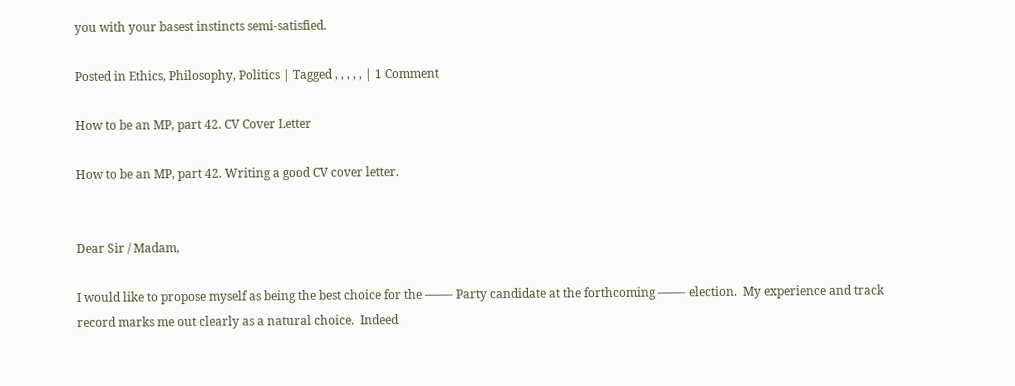you with your basest instincts semi-satisfied.

Posted in Ethics, Philosophy, Politics | Tagged , , , , , | 1 Comment

How to be an MP, part 42. CV Cover Letter

How to be an MP, part 42. Writing a good CV cover letter.


Dear Sir / Madam,

I would like to propose myself as being the best choice for the ——- Party candidate at the forthcoming ——- election.  My experience and track record marks me out clearly as a natural choice.  Indeed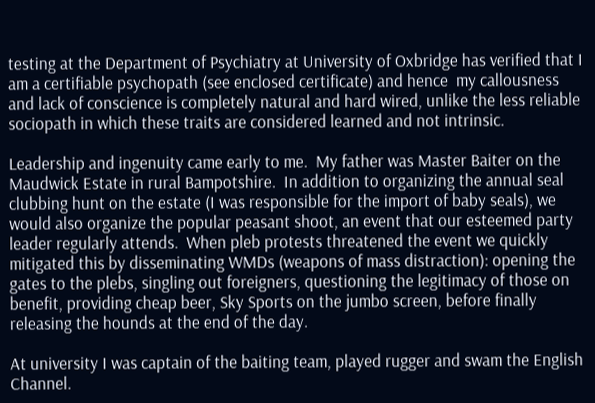testing at the Department of Psychiatry at University of Oxbridge has verified that I am a certifiable psychopath (see enclosed certificate) and hence  my callousness and lack of conscience is completely natural and hard wired, unlike the less reliable sociopath in which these traits are considered learned and not intrinsic.

Leadership and ingenuity came early to me.  My father was Master Baiter on the Maudwick Estate in rural Bampotshire.  In addition to organizing the annual seal clubbing hunt on the estate (I was responsible for the import of baby seals), we would also organize the popular peasant shoot, an event that our esteemed party leader regularly attends.  When pleb protests threatened the event we quickly mitigated this by disseminating WMDs (weapons of mass distraction): opening the gates to the plebs, singling out foreigners, questioning the legitimacy of those on benefit, providing cheap beer, Sky Sports on the jumbo screen, before finally releasing the hounds at the end of the day.

At university I was captain of the baiting team, played rugger and swam the English Channel.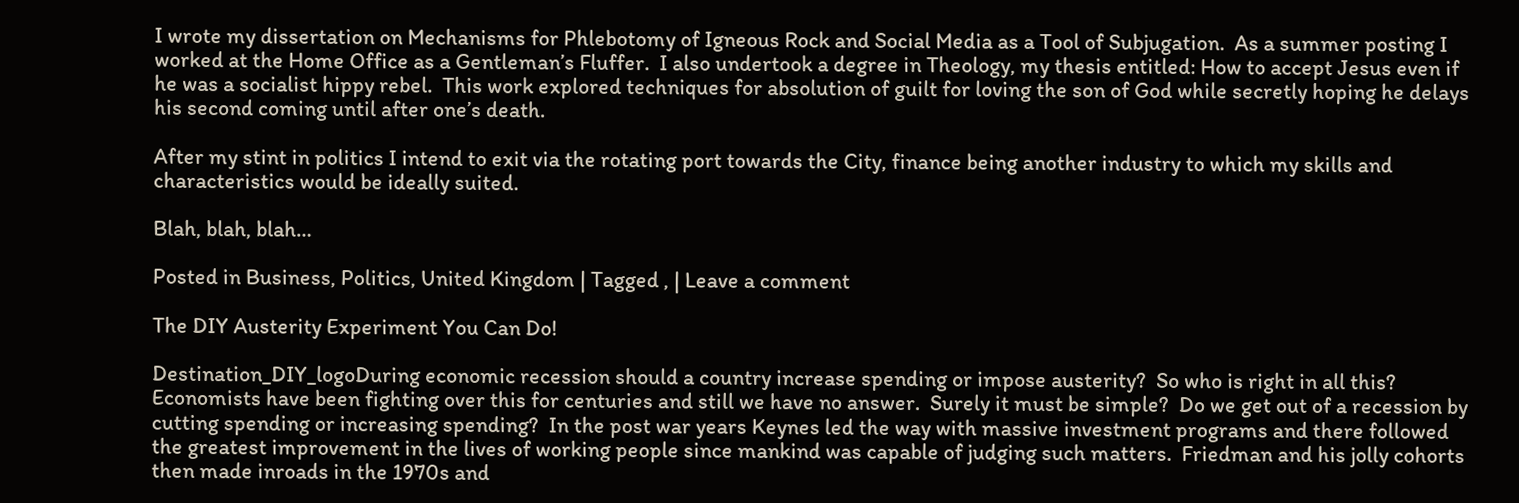I wrote my dissertation on Mechanisms for Phlebotomy of Igneous Rock and Social Media as a Tool of Subjugation.  As a summer posting I worked at the Home Office as a Gentleman’s Fluffer.  I also undertook a degree in Theology, my thesis entitled: How to accept Jesus even if he was a socialist hippy rebel.  This work explored techniques for absolution of guilt for loving the son of God while secretly hoping he delays his second coming until after one’s death.

After my stint in politics I intend to exit via the rotating port towards the City, finance being another industry to which my skills and characteristics would be ideally suited.

Blah, blah, blah…

Posted in Business, Politics, United Kingdom | Tagged , | Leave a comment

The DIY Austerity Experiment You Can Do!

Destination_DIY_logoDuring economic recession should a country increase spending or impose austerity?  So who is right in all this?  Economists have been fighting over this for centuries and still we have no answer.  Surely it must be simple?  Do we get out of a recession by cutting spending or increasing spending?  In the post war years Keynes led the way with massive investment programs and there followed the greatest improvement in the lives of working people since mankind was capable of judging such matters.  Friedman and his jolly cohorts then made inroads in the 1970s and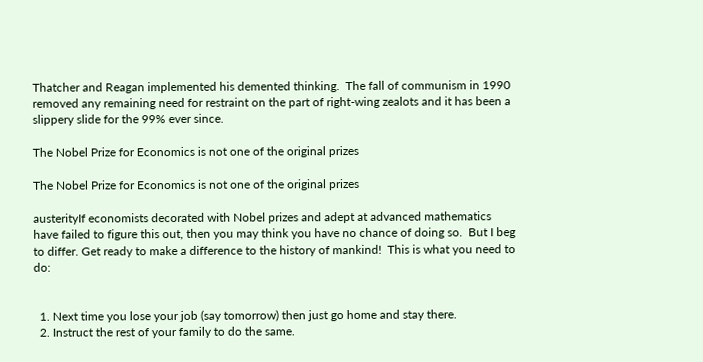Thatcher and Reagan implemented his demented thinking.  The fall of communism in 1990 removed any remaining need for restraint on the part of right-wing zealots and it has been a slippery slide for the 99% ever since.

The Nobel Prize for Economics is not one of the original prizes

The Nobel Prize for Economics is not one of the original prizes

austerityIf economists decorated with Nobel prizes and adept at advanced mathematics have failed to figure this out, then you may think you have no chance of doing so.  But I beg to differ. Get ready to make a difference to the history of mankind!  This is what you need to do:


  1. Next time you lose your job (say tomorrow) then just go home and stay there.
  2. Instruct the rest of your family to do the same.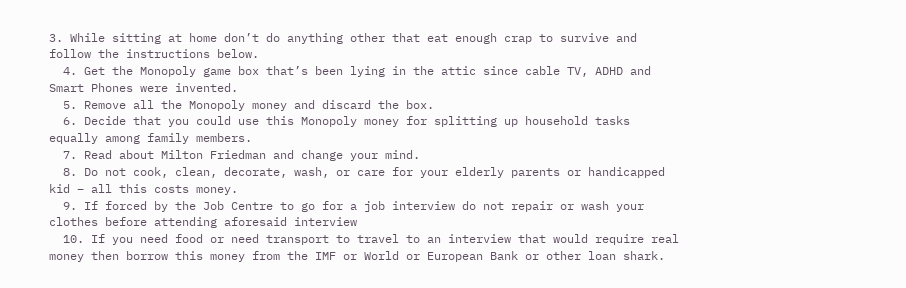3. While sitting at home don’t do anything other that eat enough crap to survive and follow the instructions below.
  4. Get the Monopoly game box that’s been lying in the attic since cable TV, ADHD and Smart Phones were invented.
  5. Remove all the Monopoly money and discard the box.
  6. Decide that you could use this Monopoly money for splitting up household tasks equally among family members.
  7. Read about Milton Friedman and change your mind.
  8. Do not cook, clean, decorate, wash, or care for your elderly parents or handicapped kid – all this costs money.
  9. If forced by the Job Centre to go for a job interview do not repair or wash your clothes before attending aforesaid interview
  10. If you need food or need transport to travel to an interview that would require real money then borrow this money from the IMF or World or European Bank or other loan shark.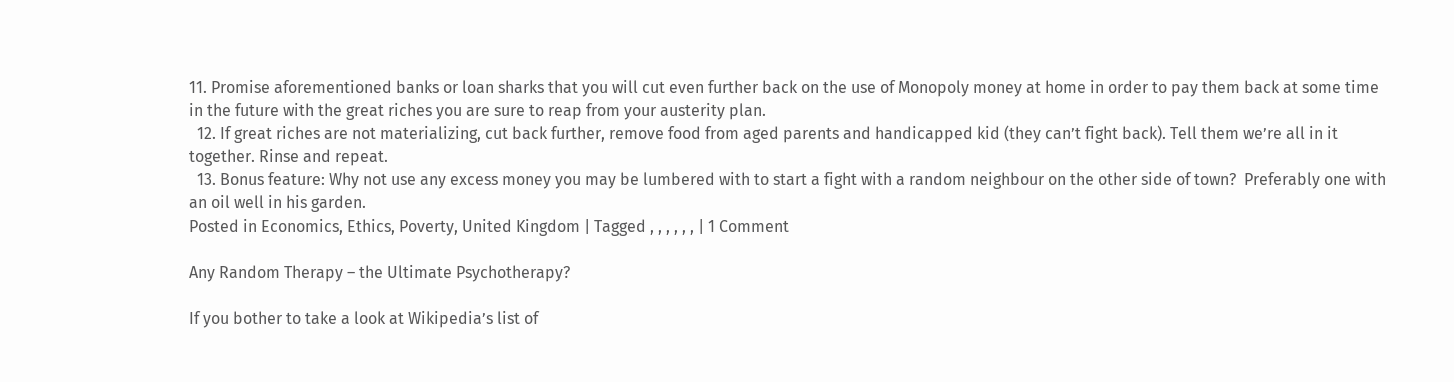11. Promise aforementioned banks or loan sharks that you will cut even further back on the use of Monopoly money at home in order to pay them back at some time in the future with the great riches you are sure to reap from your austerity plan.
  12. If great riches are not materializing, cut back further, remove food from aged parents and handicapped kid (they can’t fight back). Tell them we’re all in it together. Rinse and repeat.
  13. Bonus feature: Why not use any excess money you may be lumbered with to start a fight with a random neighbour on the other side of town?  Preferably one with an oil well in his garden.
Posted in Economics, Ethics, Poverty, United Kingdom | Tagged , , , , , , | 1 Comment

Any Random Therapy – the Ultimate Psychotherapy?

If you bother to take a look at Wikipedia’s list of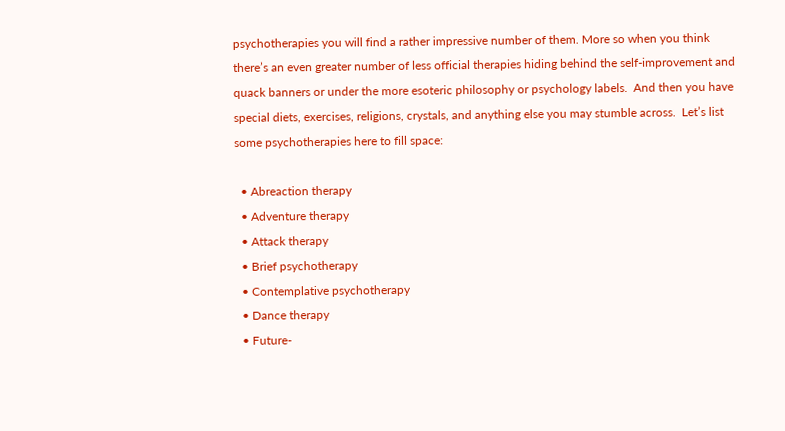psychotherapies you will find a rather impressive number of them. More so when you think there’s an even greater number of less official therapies hiding behind the self-improvement and quack banners or under the more esoteric philosophy or psychology labels.  And then you have special diets, exercises, religions, crystals, and anything else you may stumble across.  Let’s list some psychotherapies here to fill space:

  • Abreaction therapy
  • Adventure therapy
  • Attack therapy
  • Brief psychotherapy
  • Contemplative psychotherapy
  • Dance therapy
  • Future-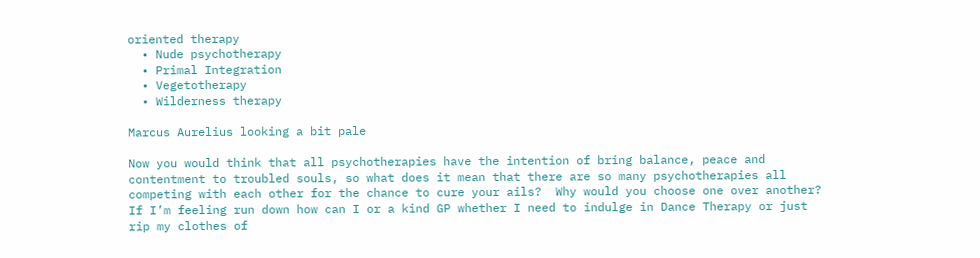oriented therapy
  • Nude psychotherapy
  • Primal Integration
  • Vegetotherapy
  • Wilderness therapy

Marcus Aurelius looking a bit pale

Now you would think that all psychotherapies have the intention of bring balance, peace and contentment to troubled souls, so what does it mean that there are so many psychotherapies all competing with each other for the chance to cure your ails?  Why would you choose one over another?  If I’m feeling run down how can I or a kind GP whether I need to indulge in Dance Therapy or just rip my clothes of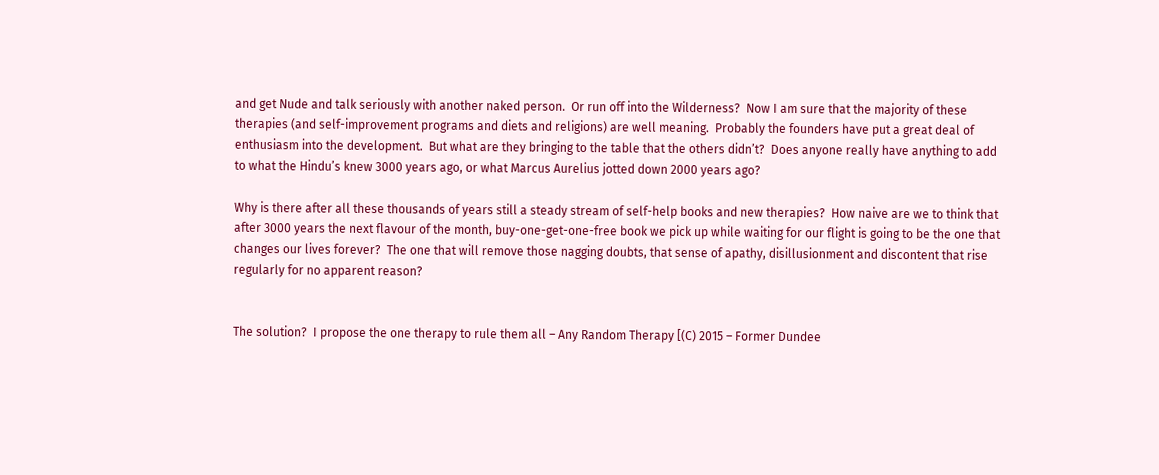and get Nude and talk seriously with another naked person.  Or run off into the Wilderness?  Now I am sure that the majority of these therapies (and self-improvement programs and diets and religions) are well meaning.  Probably the founders have put a great deal of enthusiasm into the development.  But what are they bringing to the table that the others didn’t?  Does anyone really have anything to add to what the Hindu’s knew 3000 years ago, or what Marcus Aurelius jotted down 2000 years ago?

Why is there after all these thousands of years still a steady stream of self-help books and new therapies?  How naive are we to think that after 3000 years the next flavour of the month, buy-one-get-one-free book we pick up while waiting for our flight is going to be the one that changes our lives forever?  The one that will remove those nagging doubts, that sense of apathy, disillusionment and discontent that rise regularly for no apparent reason?


The solution?  I propose the one therapy to rule them all – Any Random Therapy [(C) 2015 – Former Dundee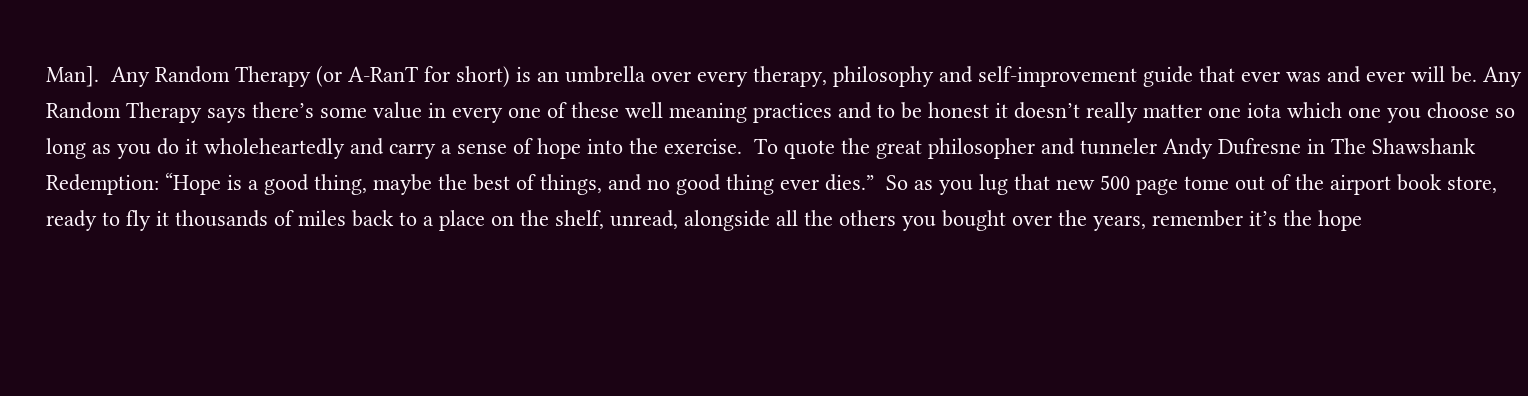Man].  Any Random Therapy (or A-RanT for short) is an umbrella over every therapy, philosophy and self-improvement guide that ever was and ever will be. Any Random Therapy says there’s some value in every one of these well meaning practices and to be honest it doesn’t really matter one iota which one you choose so long as you do it wholeheartedly and carry a sense of hope into the exercise.  To quote the great philosopher and tunneler Andy Dufresne in The Shawshank Redemption: “Hope is a good thing, maybe the best of things, and no good thing ever dies.”  So as you lug that new 500 page tome out of the airport book store, ready to fly it thousands of miles back to a place on the shelf, unread, alongside all the others you bought over the years, remember it’s the hope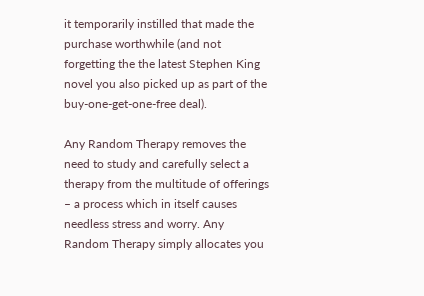it temporarily instilled that made the purchase worthwhile (and not forgetting the the latest Stephen King novel you also picked up as part of the buy-one-get-one-free deal).

Any Random Therapy removes the need to study and carefully select a therapy from the multitude of offerings – a process which in itself causes needless stress and worry. Any Random Therapy simply allocates you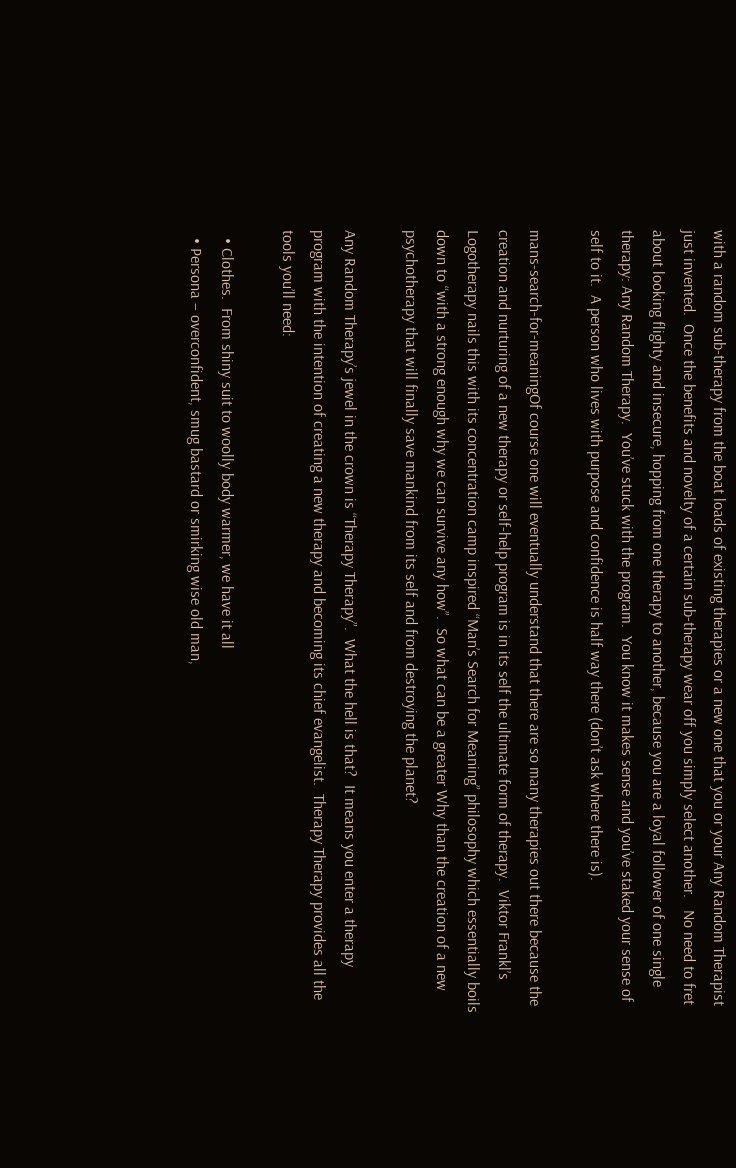with a random sub-therapy from the boat loads of existing therapies or a new one that you or your Any Random Therapist just invented.  Once the benefits and novelty of a certain sub-therapy wear off you simply select another.   No need to fret about looking flighty and insecure, hopping from one therapy to another, because you are a loyal follower of one single therapy: Any Random Therapy.  You’ve stuck with the program.  You know it makes sense and you’ve staked your sense of self to it.  A person who lives with purpose and confidence is half way there (don’t ask where there is).

mans-search-for-meaningOf course one will eventually understand that there are so many therapies out there because the creation and nurturing of a new therapy or self-help program is in its self the ultimate form of therapy.  Viktor Frankl’s Logotherapy nails this with its concentration camp inspired “Man’s Search for Meaning” philosophy which essentially boils down to “with a strong enough why we can survive any how”.  So what can be a greater Why than the creation of a new psychotherapy that will finally save mankind from its self and from destroying the planet?

Any Random Therapy’s jewel in the crown is “Therapy Therapy”.  What the hell is that?  It means you enter a therapy program with the intention of creating a new therapy and becoming its chief evangelist.  Therapy Therapy provides all the tools you’ll need:

  • Clothes.  From shiny suit to woolly body warmer, we have it all
  • Persona – overconfident, smug bastard or smirking wise old man,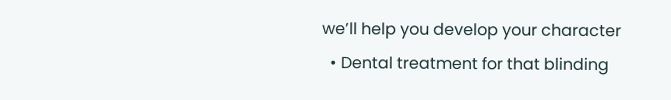we’ll help you develop your character
  • Dental treatment for that blinding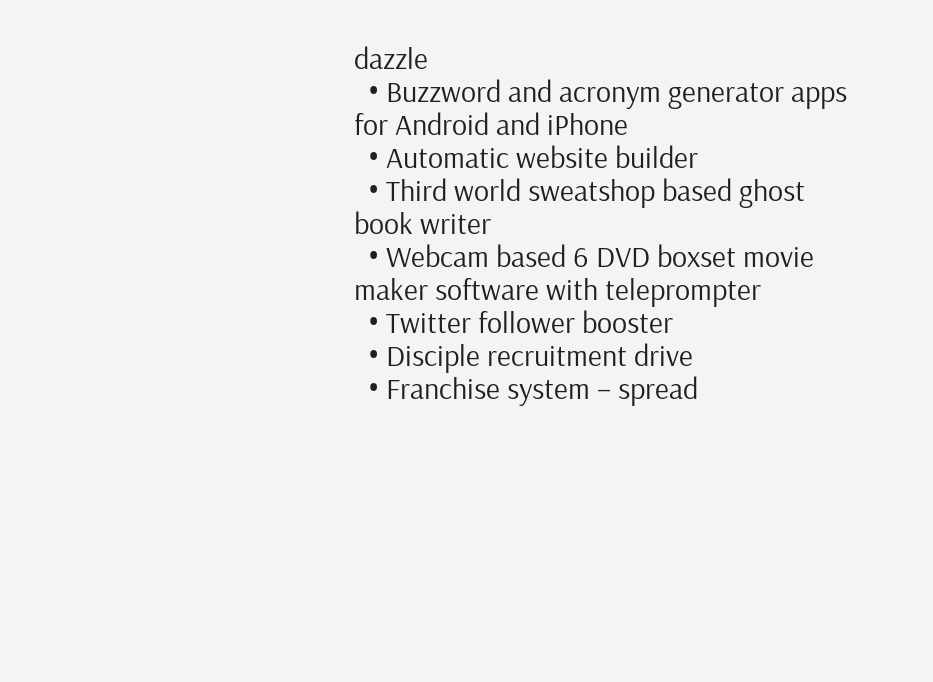dazzle
  • Buzzword and acronym generator apps for Android and iPhone
  • Automatic website builder
  • Third world sweatshop based ghost book writer
  • Webcam based 6 DVD boxset movie maker software with teleprompter
  • Twitter follower booster
  • Disciple recruitment drive
  • Franchise system – spread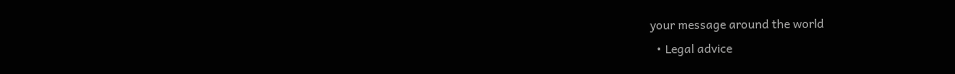your message around the world
  • Legal advice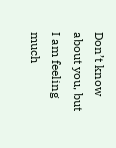Don’t know about you, but I am feeling much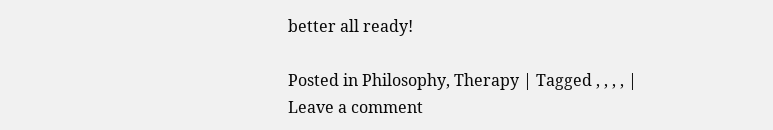better all ready!

Posted in Philosophy, Therapy | Tagged , , , , | Leave a comment